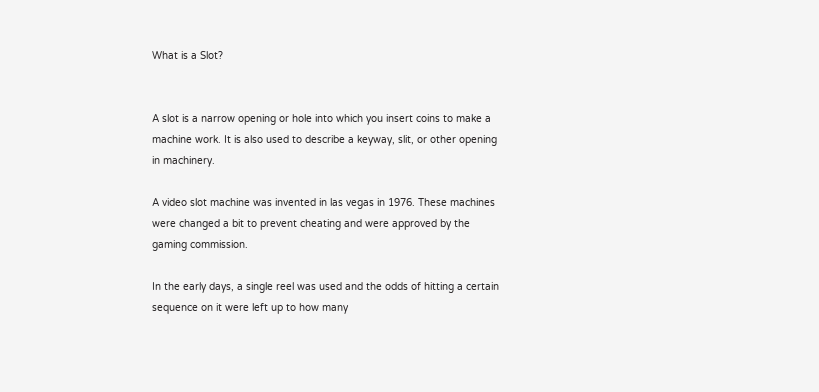What is a Slot?


A slot is a narrow opening or hole into which you insert coins to make a machine work. It is also used to describe a keyway, slit, or other opening in machinery.

A video slot machine was invented in las vegas in 1976. These machines were changed a bit to prevent cheating and were approved by the gaming commission.

In the early days, a single reel was used and the odds of hitting a certain sequence on it were left up to how many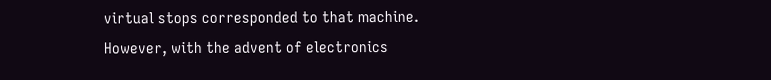virtual stops corresponded to that machine. However, with the advent of electronics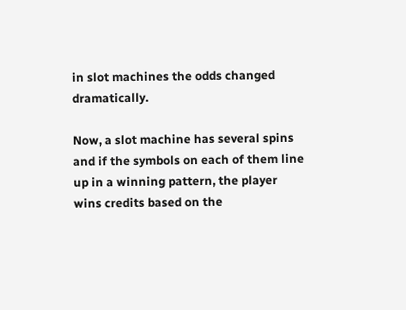in slot machines the odds changed dramatically.

Now, a slot machine has several spins and if the symbols on each of them line up in a winning pattern, the player wins credits based on the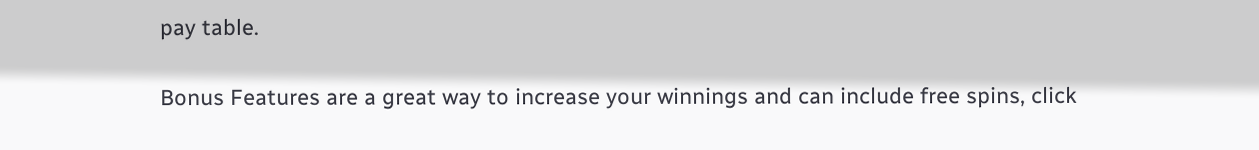pay table.

Bonus Features are a great way to increase your winnings and can include free spins, click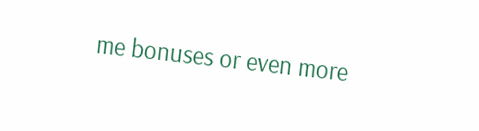me bonuses or even more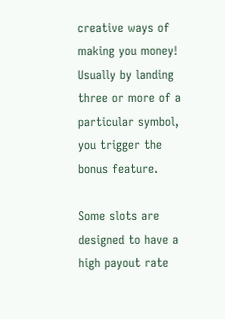creative ways of making you money! Usually by landing three or more of a particular symbol, you trigger the bonus feature.

Some slots are designed to have a high payout rate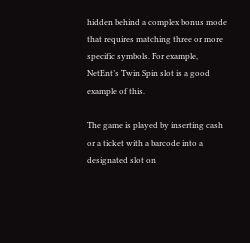hidden behind a complex bonus mode that requires matching three or more specific symbols. For example, NetEnt’s Twin Spin slot is a good example of this.

The game is played by inserting cash or a ticket with a barcode into a designated slot on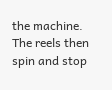the machine. The reels then spin and stop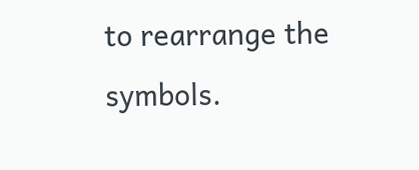to rearrange the symbols.